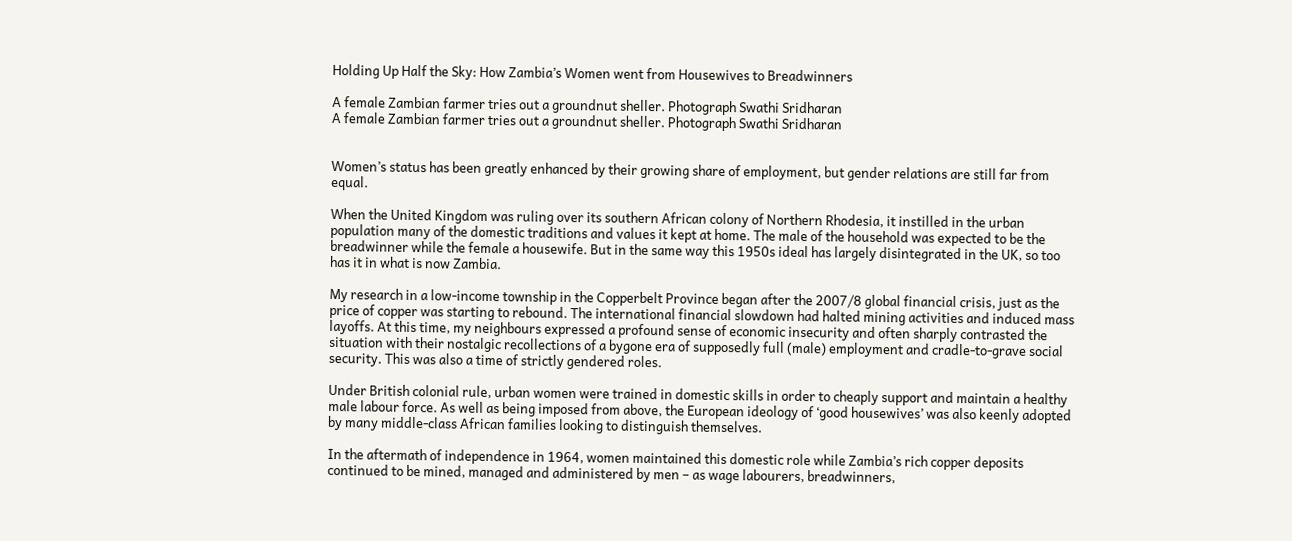Holding Up Half the Sky: How Zambia’s Women went from Housewives to Breadwinners

A female Zambian farmer tries out a groundnut sheller. Photograph Swathi Sridharan
A female Zambian farmer tries out a groundnut sheller. Photograph Swathi Sridharan


Women’s status has been greatly enhanced by their growing share of employment, but gender relations are still far from equal.

When the United Kingdom was ruling over its southern African colony of Northern Rhodesia, it instilled in the urban population many of the domestic traditions and values it kept at home. The male of the household was expected to be the breadwinner while the female a housewife. But in the same way this 1950s ideal has largely disintegrated in the UK, so too has it in what is now Zambia.

My research in a low-income township in the Copperbelt Province began after the 2007/8 global financial crisis, just as the price of copper was starting to rebound. The international financial slowdown had halted mining activities and induced mass layoffs. At this time, my neighbours expressed a profound sense of economic insecurity and often sharply contrasted the situation with their nostalgic recollections of a bygone era of supposedly full (male) employment and cradle-to-grave social security. This was also a time of strictly gendered roles.

Under British colonial rule, urban women were trained in domestic skills in order to cheaply support and maintain a healthy male labour force. As well as being imposed from above, the European ideology of ‘good housewives’ was also keenly adopted by many middle-class African families looking to distinguish themselves.

In the aftermath of independence in 1964, women maintained this domestic role while Zambia’s rich copper deposits continued to be mined, managed and administered by men – as wage labourers, breadwinners,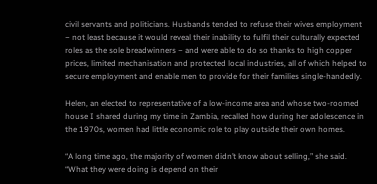civil servants and politicians. Husbands tended to refuse their wives employment − not least because it would reveal their inability to fulfil their culturally expected roles as the sole breadwinners − and were able to do so thanks to high copper prices, limited mechanisation and protected local industries, all of which helped to secure employment and enable men to provide for their families single-handedly.

Helen, an elected to representative of a low-income area and whose two-roomed house I shared during my time in Zambia, recalled how during her adolescence in the 1970s, women had little economic role to play outside their own homes.

“A long time ago, the majority of women didn’t know about selling,” she said. “What they were doing is depend on their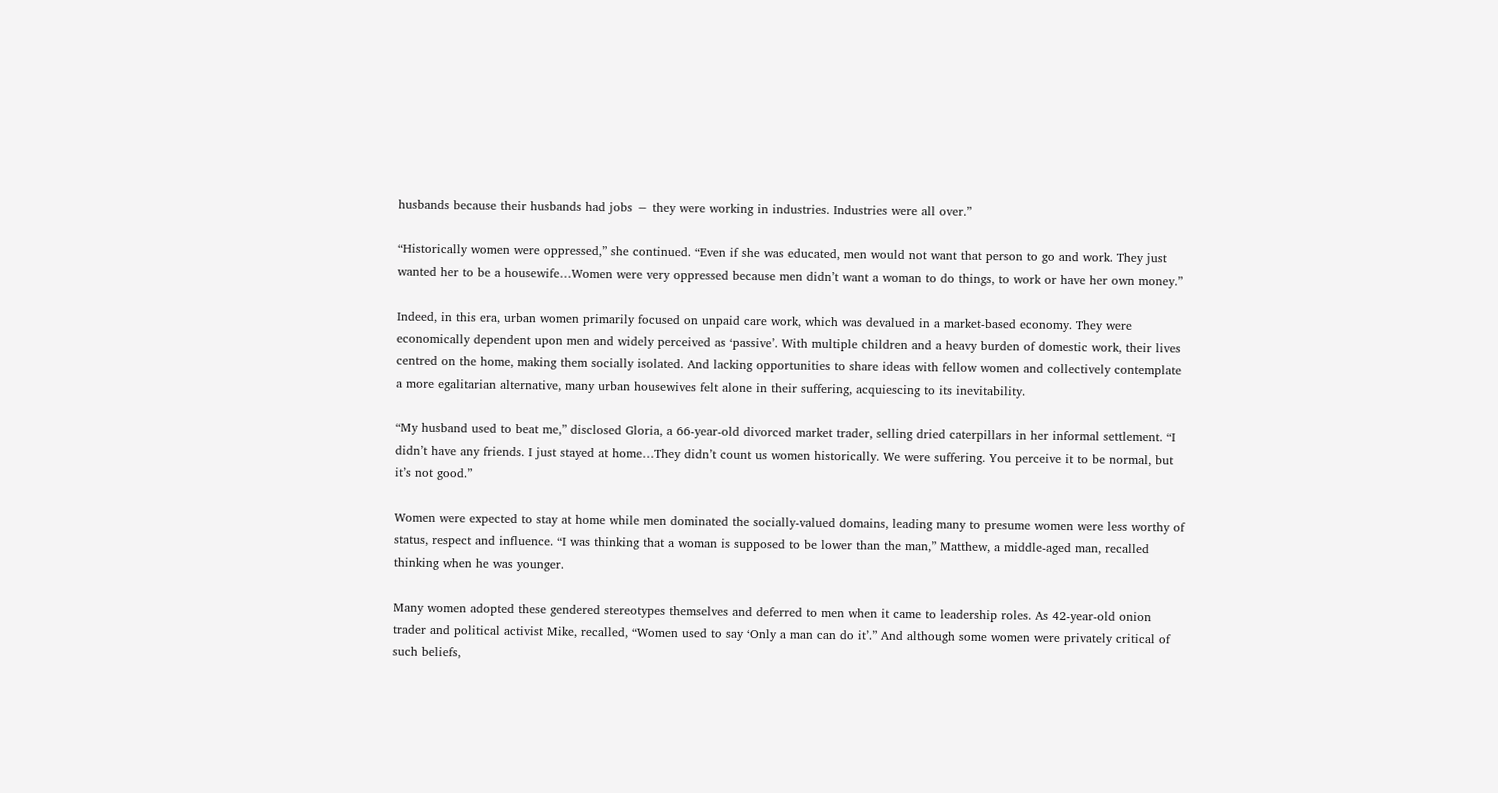husbands because their husbands had jobs − they were working in industries. Industries were all over.”

“Historically women were oppressed,” she continued. “Even if she was educated, men would not want that person to go and work. They just wanted her to be a housewife…Women were very oppressed because men didn’t want a woman to do things, to work or have her own money.”

Indeed, in this era, urban women primarily focused on unpaid care work, which was devalued in a market-based economy. They were economically dependent upon men and widely perceived as ‘passive’. With multiple children and a heavy burden of domestic work, their lives centred on the home, making them socially isolated. And lacking opportunities to share ideas with fellow women and collectively contemplate a more egalitarian alternative, many urban housewives felt alone in their suffering, acquiescing to its inevitability.

“My husband used to beat me,” disclosed Gloria, a 66-year-old divorced market trader, selling dried caterpillars in her informal settlement. “I didn’t have any friends. I just stayed at home…They didn’t count us women historically. We were suffering. You perceive it to be normal, but it’s not good.”

Women were expected to stay at home while men dominated the socially-valued domains, leading many to presume women were less worthy of status, respect and influence. “I was thinking that a woman is supposed to be lower than the man,” Matthew, a middle-aged man, recalled thinking when he was younger.

Many women adopted these gendered stereotypes themselves and deferred to men when it came to leadership roles. As 42-year-old onion trader and political activist Mike, recalled, “Women used to say ‘Only a man can do it’.” And although some women were privately critical of such beliefs,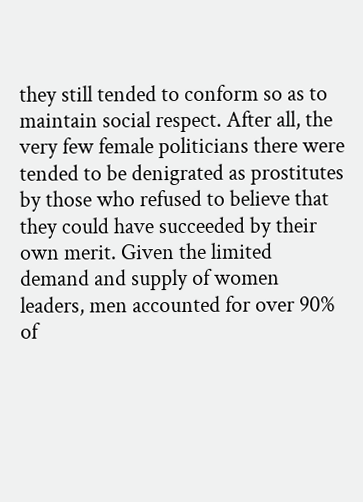they still tended to conform so as to maintain social respect. After all, the very few female politicians there were tended to be denigrated as prostitutes by those who refused to believe that they could have succeeded by their own merit. Given the limited demand and supply of women leaders, men accounted for over 90% of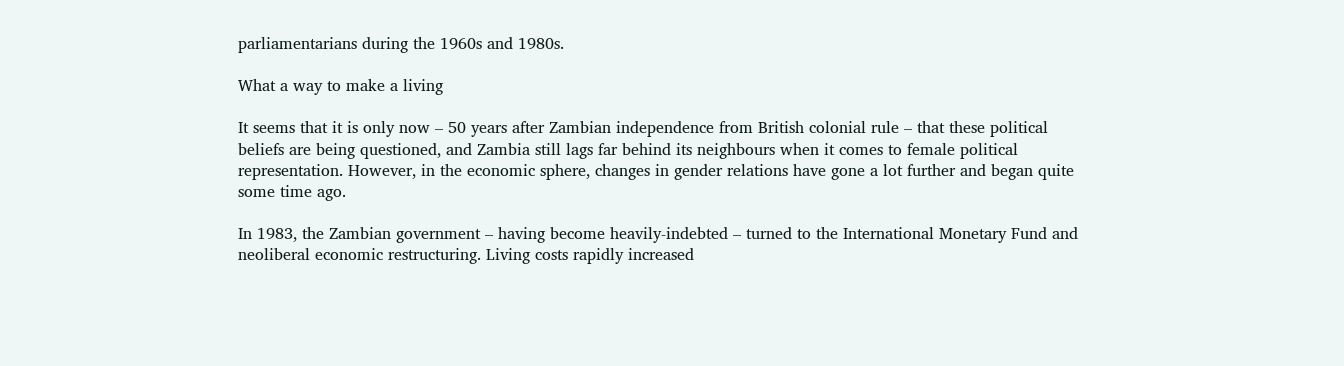parliamentarians during the 1960s and 1980s.

What a way to make a living

It seems that it is only now – 50 years after Zambian independence from British colonial rule – that these political beliefs are being questioned, and Zambia still lags far behind its neighbours when it comes to female political representation. However, in the economic sphere, changes in gender relations have gone a lot further and began quite some time ago.

In 1983, the Zambian government – having become heavily-indebted – turned to the International Monetary Fund and neoliberal economic restructuring. Living costs rapidly increased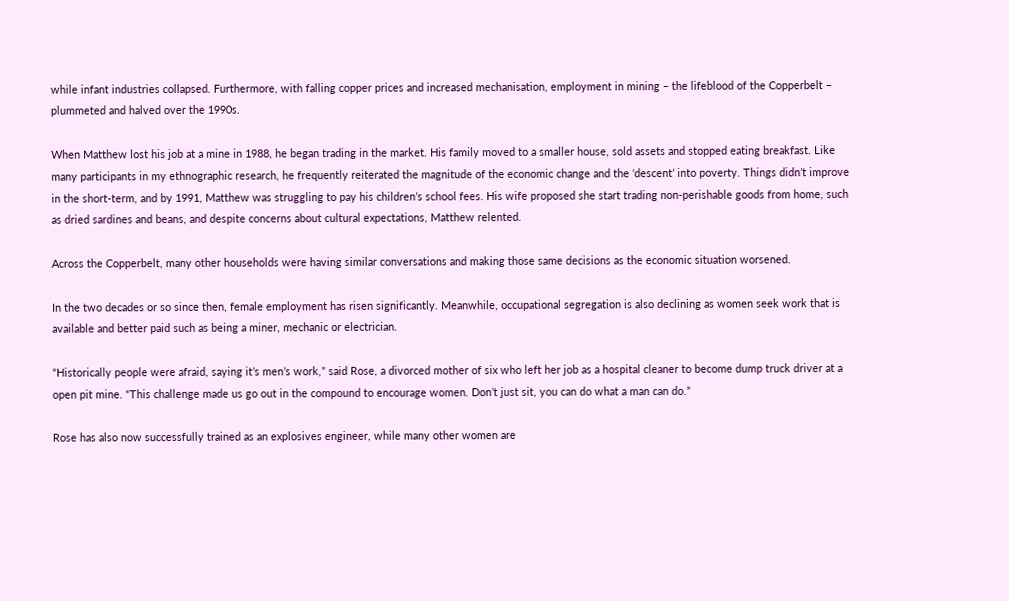while infant industries collapsed. Furthermore, with falling copper prices and increased mechanisation, employment in mining – the lifeblood of the Copperbelt – plummeted and halved over the 1990s.

When Matthew lost his job at a mine in 1988, he began trading in the market. His family moved to a smaller house, sold assets and stopped eating breakfast. Like many participants in my ethnographic research, he frequently reiterated the magnitude of the economic change and the ‘descent’ into poverty. Things didn’t improve in the short-term, and by 1991, Matthew was struggling to pay his children’s school fees. His wife proposed she start trading non-perishable goods from home, such as dried sardines and beans, and despite concerns about cultural expectations, Matthew relented.

Across the Copperbelt, many other households were having similar conversations and making those same decisions as the economic situation worsened.

In the two decades or so since then, female employment has risen significantly. Meanwhile, occupational segregation is also declining as women seek work that is available and better paid such as being a miner, mechanic or electrician.

“Historically people were afraid, saying it’s men’s work,” said Rose, a divorced mother of six who left her job as a hospital cleaner to become dump truck driver at a open pit mine. “This challenge made us go out in the compound to encourage women. Don’t just sit, you can do what a man can do.”

Rose has also now successfully trained as an explosives engineer, while many other women are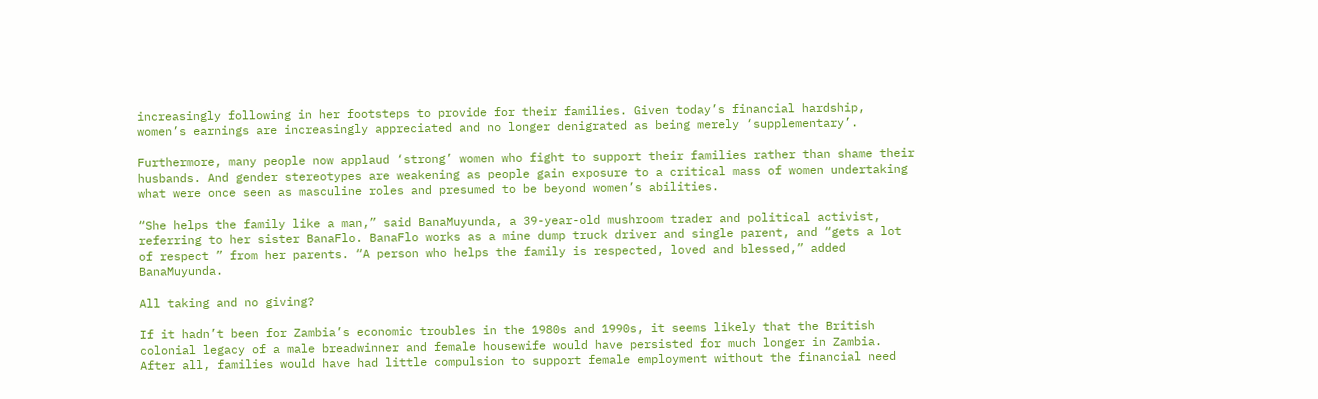increasingly following in her footsteps to provide for their families. Given today’s financial hardship, women’s earnings are increasingly appreciated and no longer denigrated as being merely ‘supplementary’.

Furthermore, many people now applaud ‘strong’ women who fight to support their families rather than shame their husbands. And gender stereotypes are weakening as people gain exposure to a critical mass of women undertaking what were once seen as masculine roles and presumed to be beyond women’s abilities.

“She helps the family like a man,” said BanaMuyunda, a 39-year-old mushroom trader and political activist, referring to her sister BanaFlo. BanaFlo works as a mine dump truck driver and single parent, and “gets a lot of respect ” from her parents. “A person who helps the family is respected, loved and blessed,” added BanaMuyunda.

All taking and no giving?

If it hadn’t been for Zambia’s economic troubles in the 1980s and 1990s, it seems likely that the British colonial legacy of a male breadwinner and female housewife would have persisted for much longer in Zambia. After all, families would have had little compulsion to support female employment without the financial need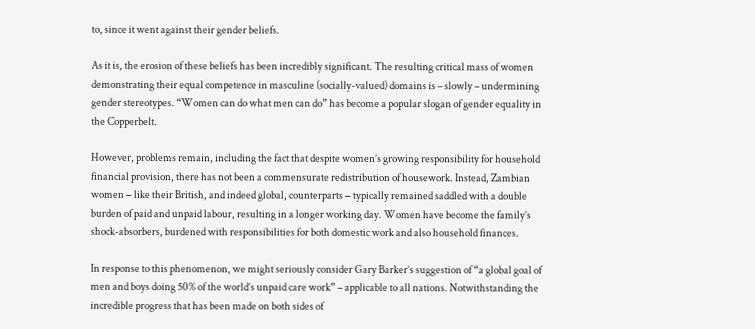to, since it went against their gender beliefs.

As it is, the erosion of these beliefs has been incredibly significant. The resulting critical mass of women demonstrating their equal competence in masculine (socially-valued) domains is – slowly – undermining gender stereotypes. “Women can do what men can do” has become a popular slogan of gender equality in the Copperbelt.

However, problems remain, including the fact that despite women’s growing responsibility for household financial provision, there has not been a commensurate redistribution of housework. Instead, Zambian women − like their British, and indeed global, counterparts − typically remained saddled with a double burden of paid and unpaid labour, resulting in a longer working day. Women have become the family’s shock-absorbers, burdened with responsibilities for both domestic work and also household finances.

In response to this phenomenon, we might seriously consider Gary Barker’s suggestion of “a global goal of men and boys doing 50% of the world’s unpaid care work” – applicable to all nations. Notwithstanding the incredible progress that has been made on both sides of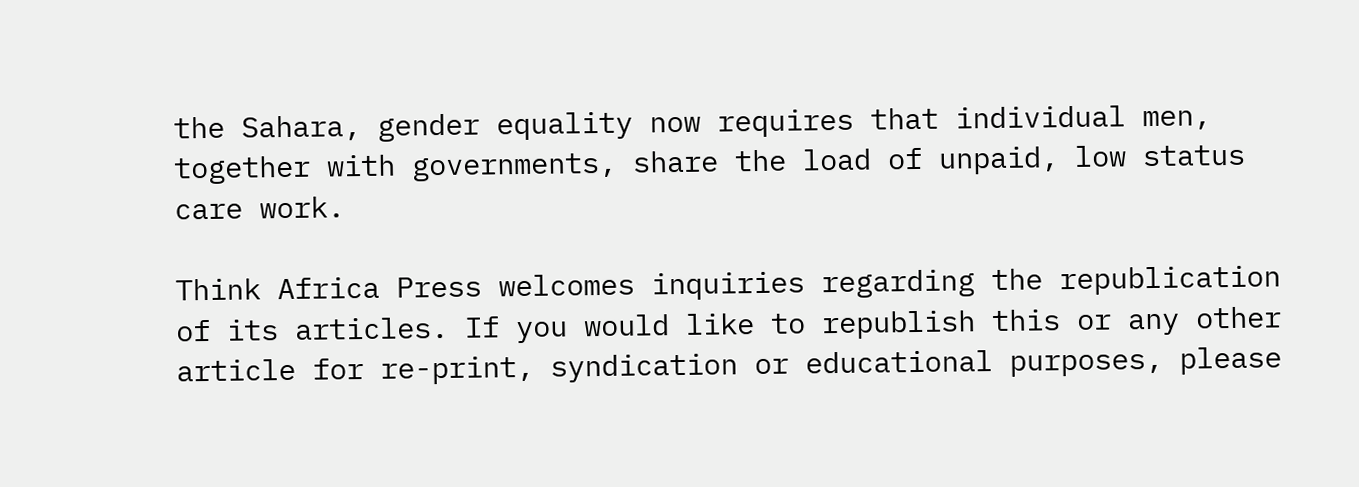the Sahara, gender equality now requires that individual men, together with governments, share the load of unpaid, low status care work.

Think Africa Press welcomes inquiries regarding the republication of its articles. If you would like to republish this or any other article for re-print, syndication or educational purposes, please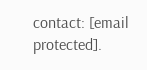contact: [email protected].